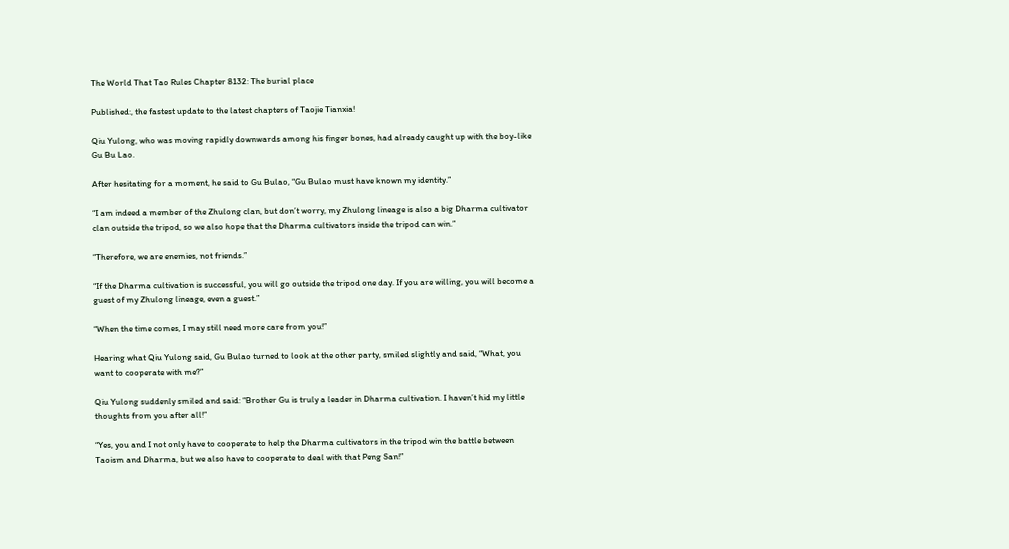The World That Tao Rules Chapter 8132: The burial place

Published:, the fastest update to the latest chapters of Taojie Tianxia!

Qiu Yulong, who was moving rapidly downwards among his finger bones, had already caught up with the boy-like Gu Bu Lao.

After hesitating for a moment, he said to Gu Bulao, “Gu Bulao must have known my identity.”

“I am indeed a member of the Zhulong clan, but don’t worry, my Zhulong lineage is also a big Dharma cultivator clan outside the tripod, so we also hope that the Dharma cultivators inside the tripod can win.”

“Therefore, we are enemies, not friends.”

“If the Dharma cultivation is successful, you will go outside the tripod one day. If you are willing, you will become a guest of my Zhulong lineage, even a guest.”

“When the time comes, I may still need more care from you!”

Hearing what Qiu Yulong said, Gu Bulao turned to look at the other party, smiled slightly and said, “What, you want to cooperate with me?”

Qiu Yulong suddenly smiled and said: “Brother Gu is truly a leader in Dharma cultivation. I haven’t hid my little thoughts from you after all!”

“Yes, you and I not only have to cooperate to help the Dharma cultivators in the tripod win the battle between Taoism and Dharma, but we also have to cooperate to deal with that Peng San!”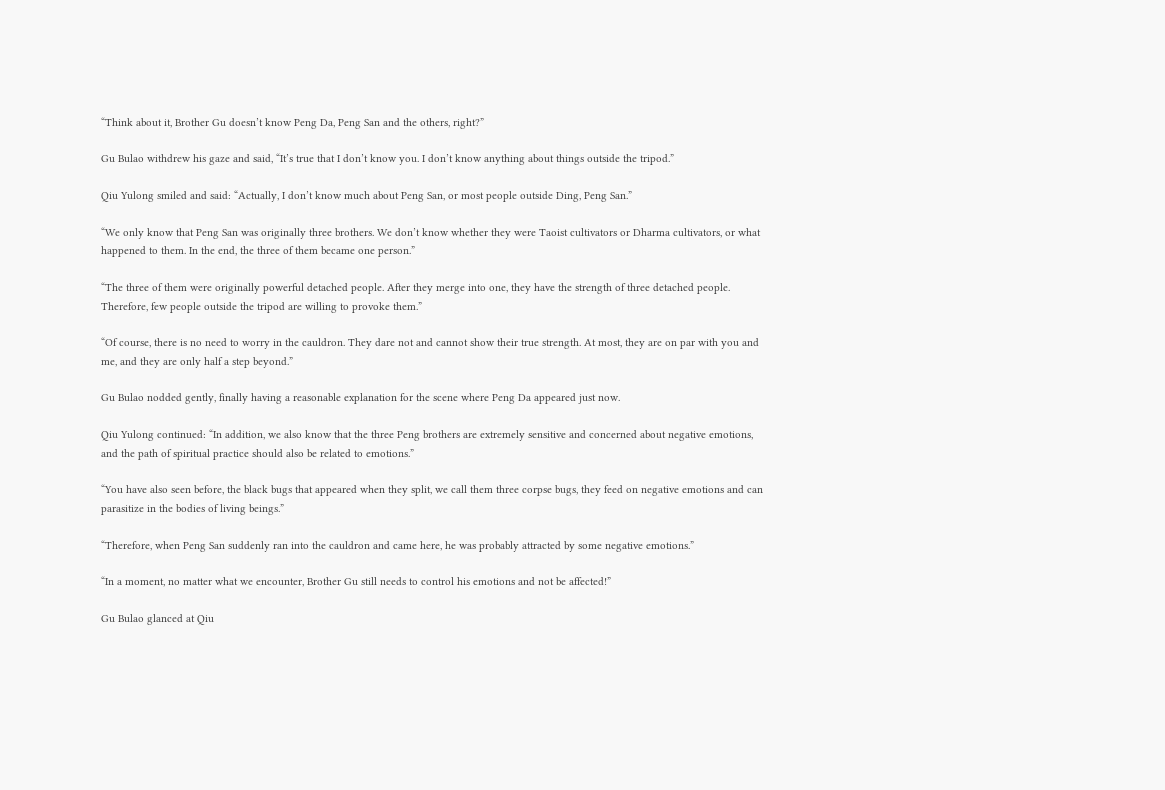“Think about it, Brother Gu doesn’t know Peng Da, Peng San and the others, right?”

Gu Bulao withdrew his gaze and said, “It’s true that I don’t know you. I don’t know anything about things outside the tripod.”

Qiu Yulong smiled and said: “Actually, I don’t know much about Peng San, or most people outside Ding, Peng San.”

“We only know that Peng San was originally three brothers. We don’t know whether they were Taoist cultivators or Dharma cultivators, or what happened to them. In the end, the three of them became one person.”

“The three of them were originally powerful detached people. After they merge into one, they have the strength of three detached people. Therefore, few people outside the tripod are willing to provoke them.”

“Of course, there is no need to worry in the cauldron. They dare not and cannot show their true strength. At most, they are on par with you and me, and they are only half a step beyond.”

Gu Bulao nodded gently, finally having a reasonable explanation for the scene where Peng Da appeared just now.

Qiu Yulong continued: “In addition, we also know that the three Peng brothers are extremely sensitive and concerned about negative emotions, and the path of spiritual practice should also be related to emotions.”

“You have also seen before, the black bugs that appeared when they split, we call them three corpse bugs, they feed on negative emotions and can parasitize in the bodies of living beings.”

“Therefore, when Peng San suddenly ran into the cauldron and came here, he was probably attracted by some negative emotions.”

“In a moment, no matter what we encounter, Brother Gu still needs to control his emotions and not be affected!”

Gu Bulao glanced at Qiu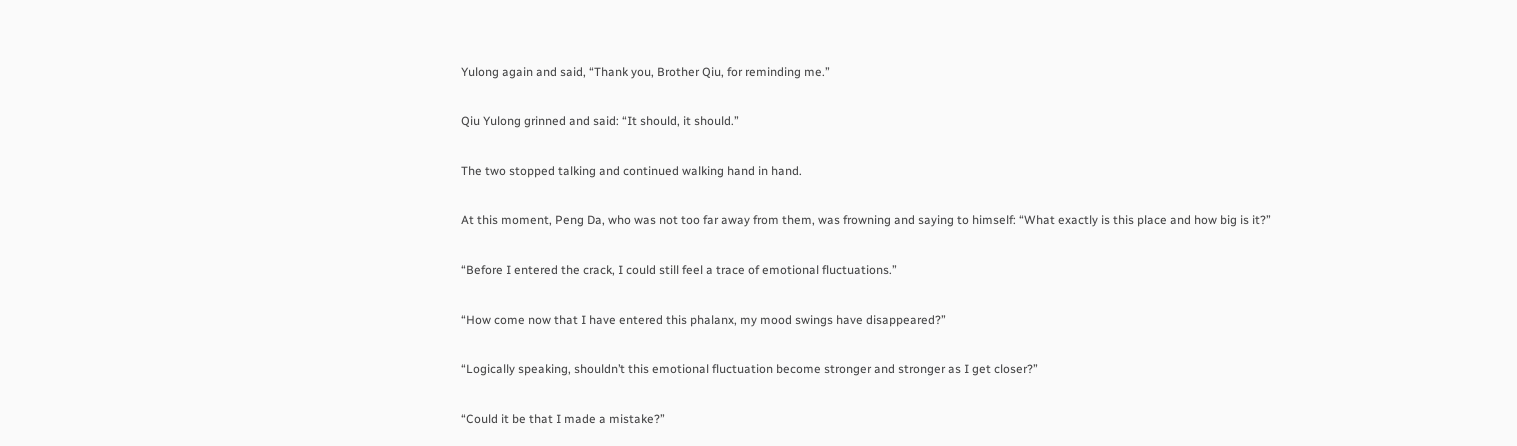Yulong again and said, “Thank you, Brother Qiu, for reminding me.”

Qiu Yulong grinned and said: “It should, it should.”

The two stopped talking and continued walking hand in hand.

At this moment, Peng Da, who was not too far away from them, was frowning and saying to himself: “What exactly is this place and how big is it?”

“Before I entered the crack, I could still feel a trace of emotional fluctuations.”

“How come now that I have entered this phalanx, my mood swings have disappeared?”

“Logically speaking, shouldn’t this emotional fluctuation become stronger and stronger as I get closer?”

“Could it be that I made a mistake?”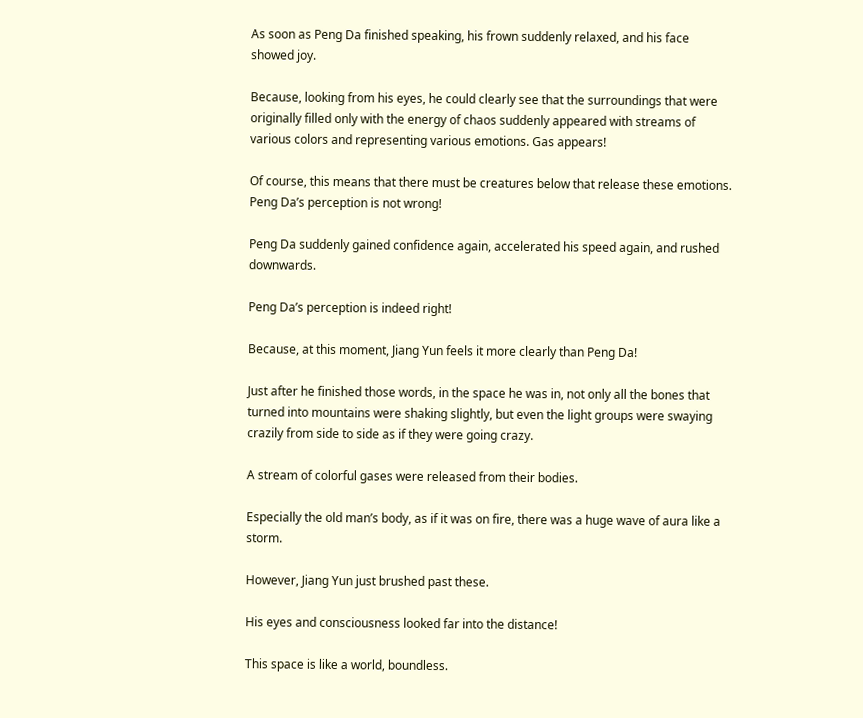As soon as Peng Da finished speaking, his frown suddenly relaxed, and his face showed joy.

Because, looking from his eyes, he could clearly see that the surroundings that were originally filled only with the energy of chaos suddenly appeared with streams of various colors and representing various emotions. Gas appears!

Of course, this means that there must be creatures below that release these emotions. Peng Da’s perception is not wrong!

Peng Da suddenly gained confidence again, accelerated his speed again, and rushed downwards.

Peng Da’s perception is indeed right!

Because, at this moment, Jiang Yun feels it more clearly than Peng Da!

Just after he finished those words, in the space he was in, not only all the bones that turned into mountains were shaking slightly, but even the light groups were swaying crazily from side to side as if they were going crazy.

A stream of colorful gases were released from their bodies.

Especially the old man’s body, as if it was on fire, there was a huge wave of aura like a storm.

However, Jiang Yun just brushed past these.

His eyes and consciousness looked far into the distance!

This space is like a world, boundless.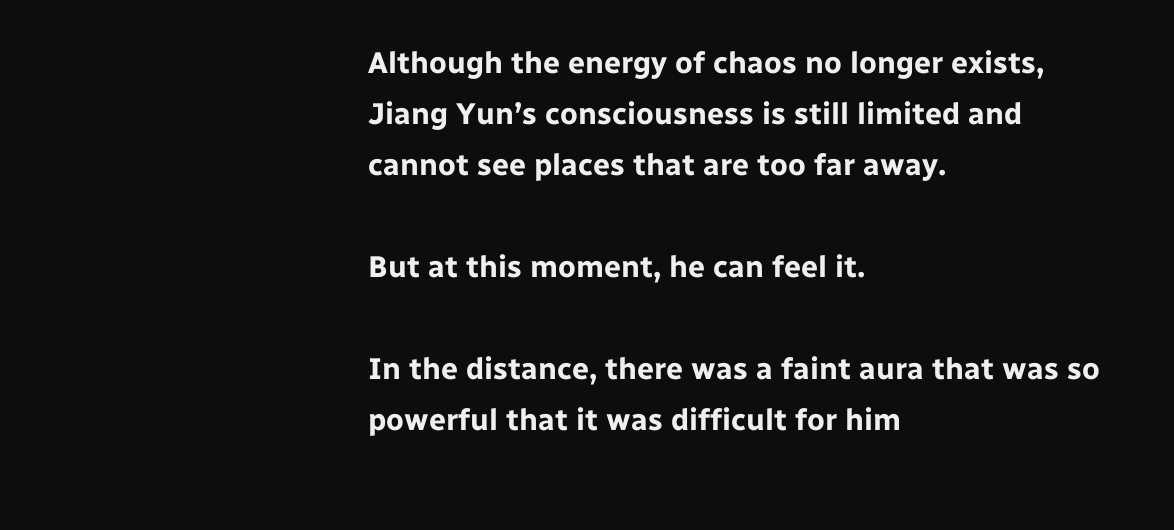Although the energy of chaos no longer exists, Jiang Yun’s consciousness is still limited and cannot see places that are too far away.

But at this moment, he can feel it.

In the distance, there was a faint aura that was so powerful that it was difficult for him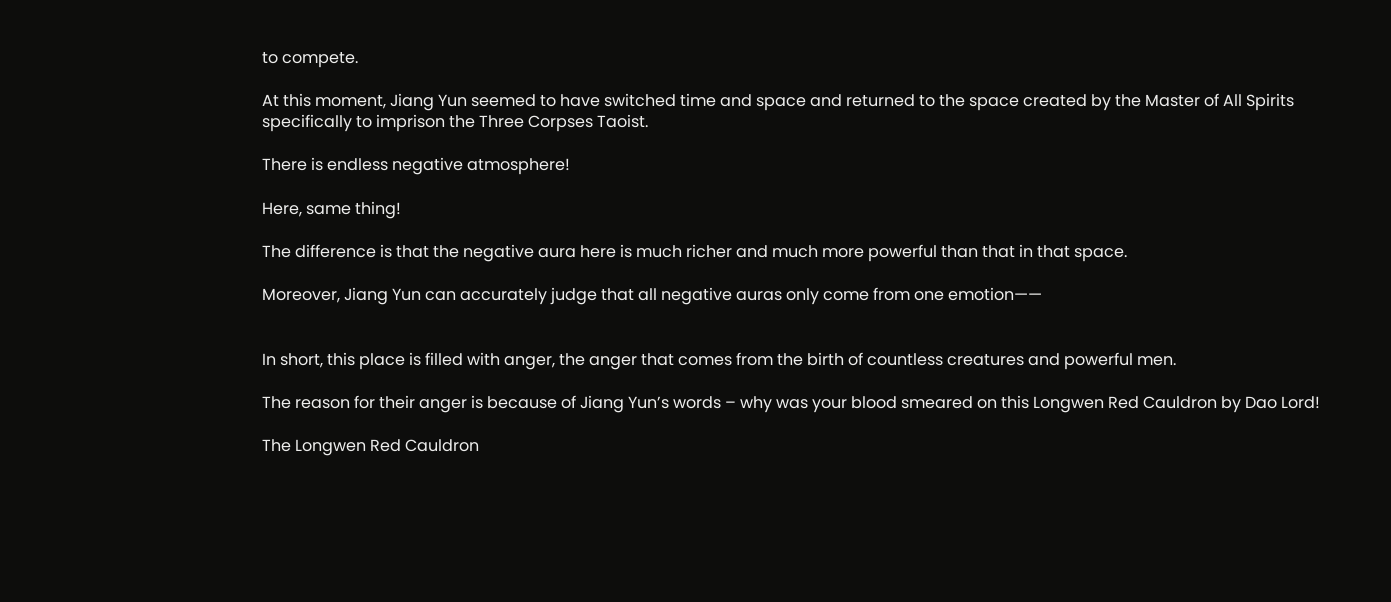to compete.

At this moment, Jiang Yun seemed to have switched time and space and returned to the space created by the Master of All Spirits specifically to imprison the Three Corpses Taoist.

There is endless negative atmosphere!

Here, same thing!

The difference is that the negative aura here is much richer and much more powerful than that in that space.

Moreover, Jiang Yun can accurately judge that all negative auras only come from one emotion——


In short, this place is filled with anger, the anger that comes from the birth of countless creatures and powerful men.

The reason for their anger is because of Jiang Yun’s words – why was your blood smeared on this Longwen Red Cauldron by Dao Lord!

The Longwen Red Cauldron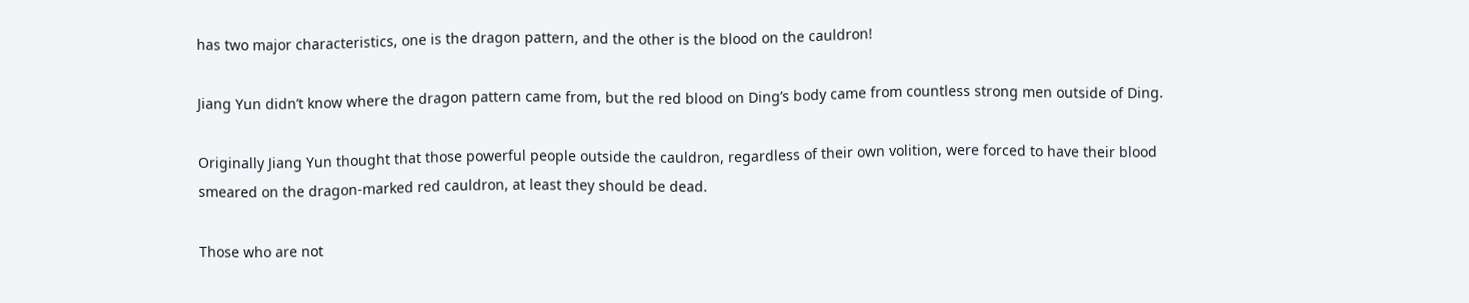has two major characteristics, one is the dragon pattern, and the other is the blood on the cauldron!

Jiang Yun didn’t know where the dragon pattern came from, but the red blood on Ding’s body came from countless strong men outside of Ding.

Originally Jiang Yun thought that those powerful people outside the cauldron, regardless of their own volition, were forced to have their blood smeared on the dragon-marked red cauldron, at least they should be dead.

Those who are not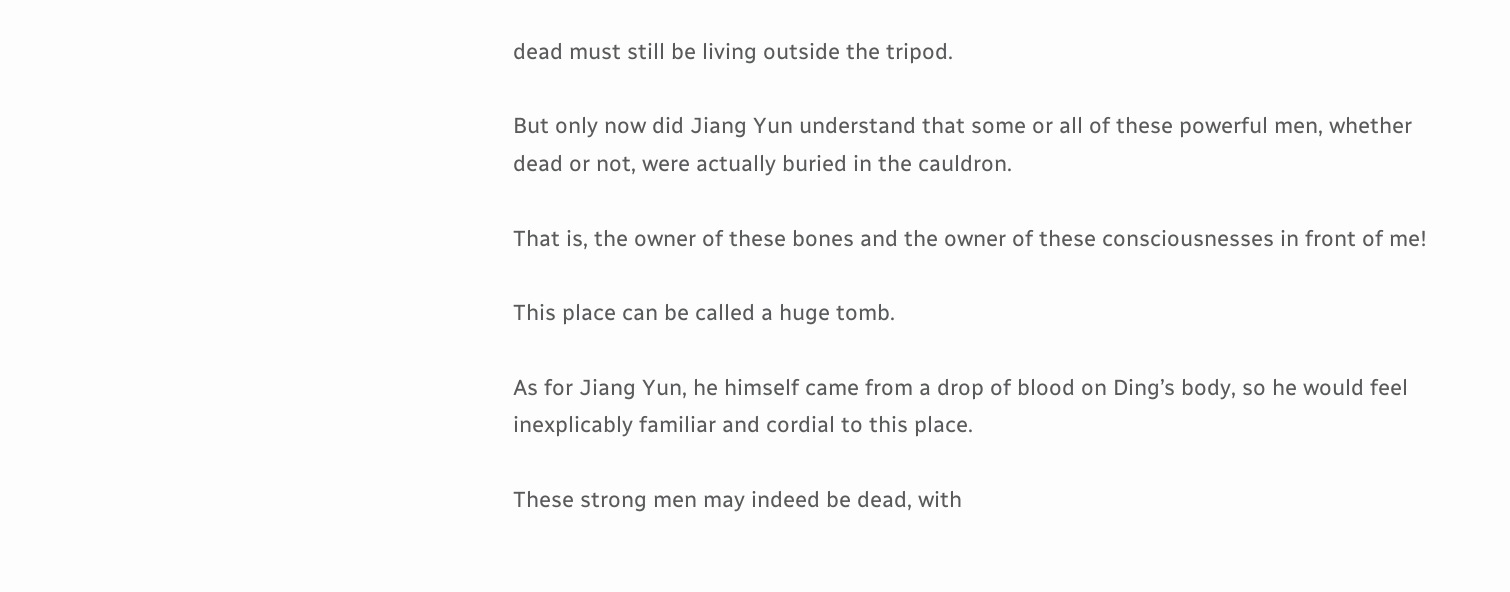dead must still be living outside the tripod.

But only now did Jiang Yun understand that some or all of these powerful men, whether dead or not, were actually buried in the cauldron.

That is, the owner of these bones and the owner of these consciousnesses in front of me!

This place can be called a huge tomb.

As for Jiang Yun, he himself came from a drop of blood on Ding’s body, so he would feel inexplicably familiar and cordial to this place.

These strong men may indeed be dead, with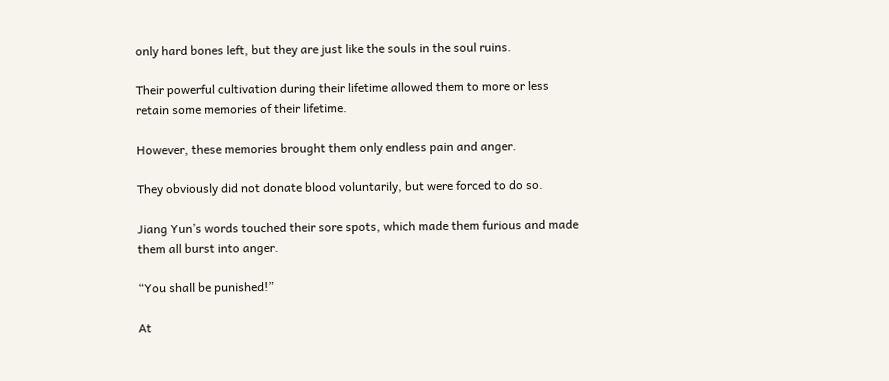only hard bones left, but they are just like the souls in the soul ruins.

Their powerful cultivation during their lifetime allowed them to more or less retain some memories of their lifetime.

However, these memories brought them only endless pain and anger.

They obviously did not donate blood voluntarily, but were forced to do so.

Jiang Yun’s words touched their sore spots, which made them furious and made them all burst into anger.

“You shall be punished!”

At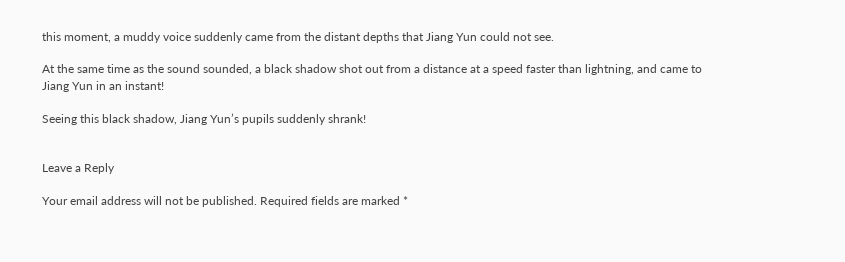this moment, a muddy voice suddenly came from the distant depths that Jiang Yun could not see.

At the same time as the sound sounded, a black shadow shot out from a distance at a speed faster than lightning, and came to Jiang Yun in an instant!

Seeing this black shadow, Jiang Yun’s pupils suddenly shrank!


Leave a Reply

Your email address will not be published. Required fields are marked *